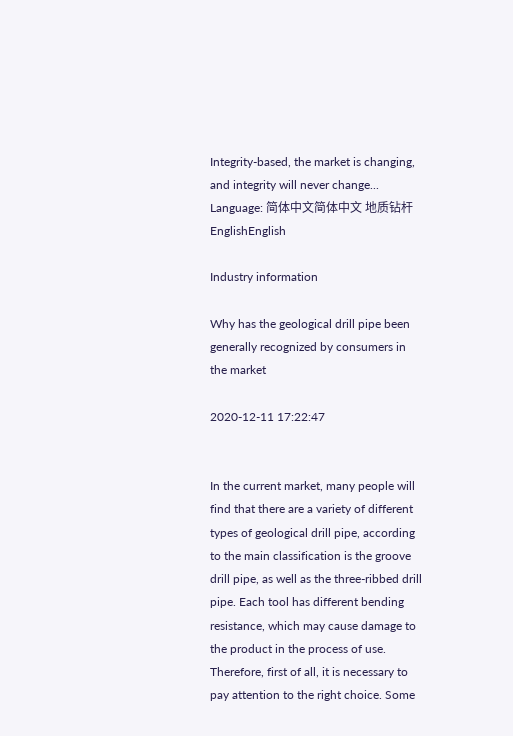Integrity-based, the market is changing, and integrity will never change...
Language: 简体中文简体中文 地质钻杆 EnglishEnglish

Industry information

Why has the geological drill pipe been generally recognized by consumers in the market

2020-12-11 17:22:47


In the current market, many people will find that there are a variety of different types of geological drill pipe, according to the main classification is the groove drill pipe, as well as the three-ribbed drill pipe. Each tool has different bending resistance, which may cause damage to the product in the process of use. Therefore, first of all, it is necessary to pay attention to the right choice. Some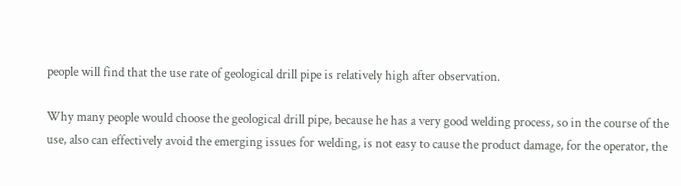people will find that the use rate of geological drill pipe is relatively high after observation.

Why many people would choose the geological drill pipe, because he has a very good welding process, so in the course of the use, also can effectively avoid the emerging issues for welding, is not easy to cause the product damage, for the operator, the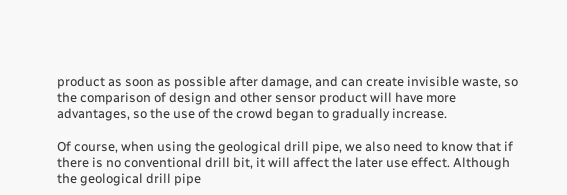product as soon as possible after damage, and can create invisible waste, so the comparison of design and other sensor product will have more advantages, so the use of the crowd began to gradually increase.

Of course, when using the geological drill pipe, we also need to know that if there is no conventional drill bit, it will affect the later use effect. Although the geological drill pipe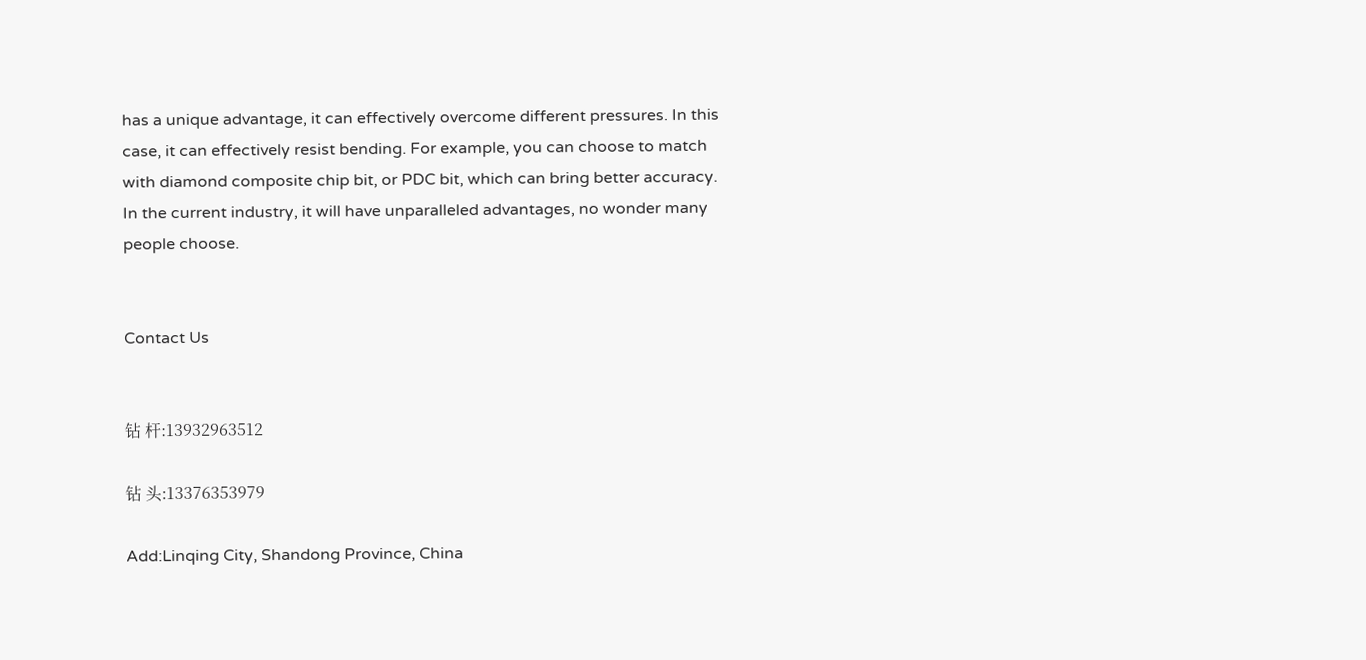has a unique advantage, it can effectively overcome different pressures. In this case, it can effectively resist bending. For example, you can choose to match with diamond composite chip bit, or PDC bit, which can bring better accuracy. In the current industry, it will have unparalleled advantages, no wonder many people choose.


Contact Us


钻 杆:13932963512

钻 头:13376353979

Add:Linqing City, Shandong Province, China